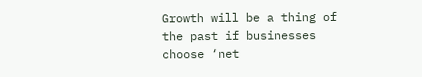Growth will be a thing of the past if businesses choose ‘net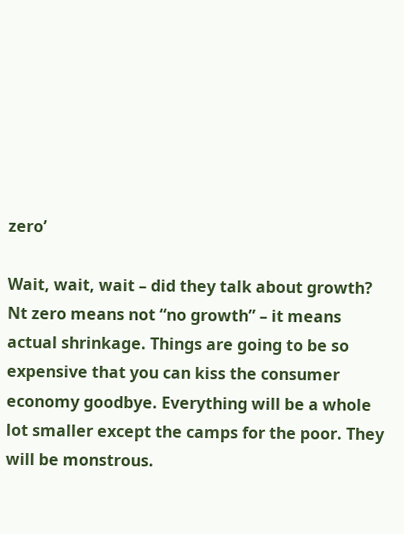zero’

Wait, wait, wait – did they talk about growth? Nt zero means not “no growth” – it means actual shrinkage. Things are going to be so expensive that you can kiss the consumer economy goodbye. Everything will be a whole lot smaller except the camps for the poor. They will be monstrous.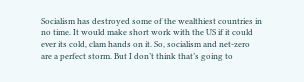Socialism has destroyed some of the wealthiest countries in no time. It would make short work with the US if it could ever its cold, clam hands on it. So, socialism and net-zero are a perfect storm. But I don’t think that’s going to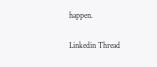happen.

Linkedin Thread